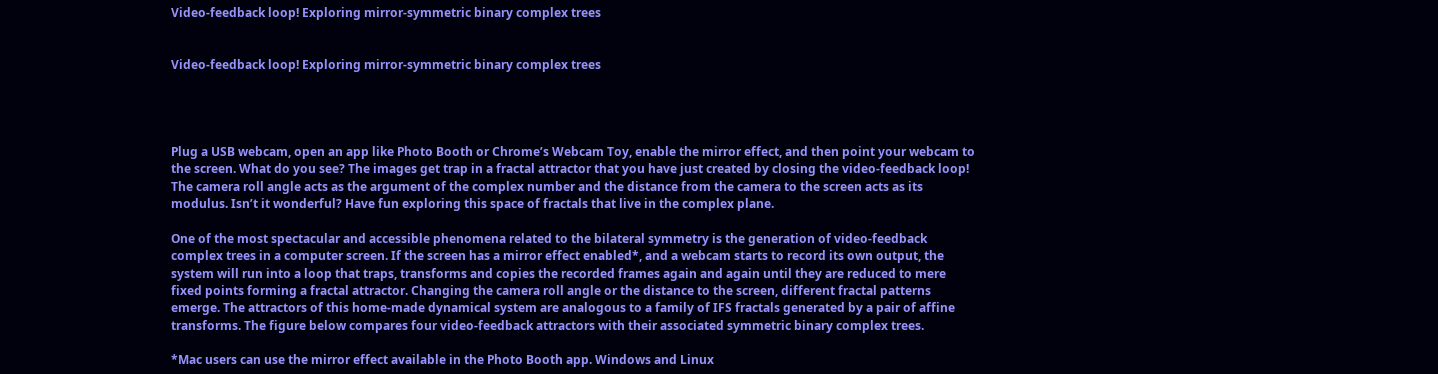Video-feedback loop! Exploring mirror-symmetric binary complex trees


Video-feedback loop! Exploring mirror-symmetric binary complex trees




Plug a USB webcam, open an app like Photo Booth or Chrome’s Webcam Toy, enable the mirror effect, and then point your webcam to the screen. What do you see? The images get trap in a fractal attractor that you have just created by closing the video-feedback loop! The camera roll angle acts as the argument of the complex number and the distance from the camera to the screen acts as its modulus. Isn’t it wonderful? Have fun exploring this space of fractals that live in the complex plane.

One of the most spectacular and accessible phenomena related to the bilateral symmetry is the generation of video-feedback complex trees in a computer screen. If the screen has a mirror effect enabled*, and a webcam starts to record its own output, the system will run into a loop that traps, transforms and copies the recorded frames again and again until they are reduced to mere fixed points forming a fractal attractor. Changing the camera roll angle or the distance to the screen, different fractal patterns emerge. The attractors of this home-made dynamical system are analogous to a family of IFS fractals generated by a pair of affine transforms. The figure below compares four video-feedback attractors with their associated symmetric binary complex trees.

*Mac users can use the mirror effect available in the Photo Booth app. Windows and Linux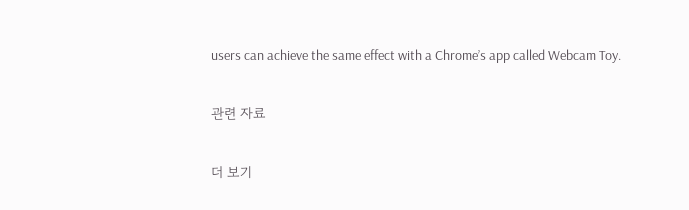users can achieve the same effect with a Chrome’s app called Webcam Toy.

관련 자료

더 보기